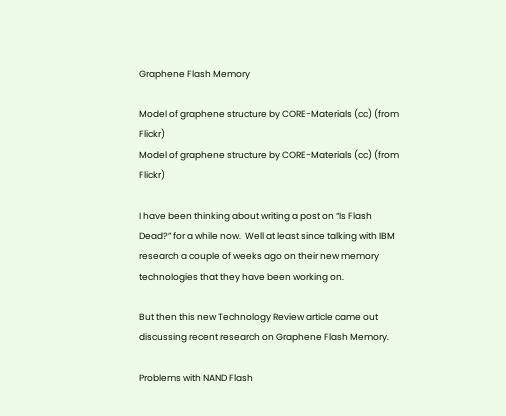Graphene Flash Memory

Model of graphene structure by CORE-Materials (cc) (from Flickr)
Model of graphene structure by CORE-Materials (cc) (from Flickr)

I have been thinking about writing a post on “Is Flash Dead?” for a while now.  Well at least since talking with IBM research a couple of weeks ago on their new memory technologies that they have been working on.

But then this new Technology Review article came out  discussing recent research on Graphene Flash Memory.

Problems with NAND Flash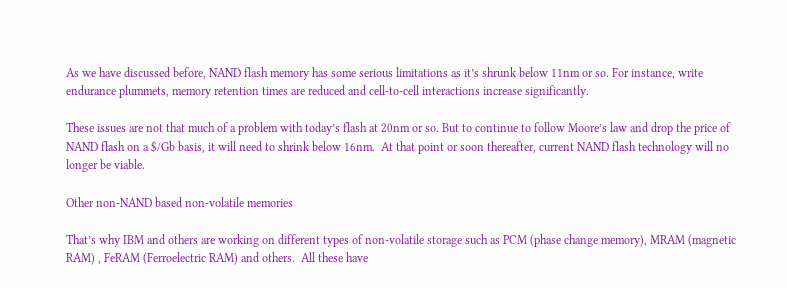As we have discussed before, NAND flash memory has some serious limitations as it’s shrunk below 11nm or so. For instance, write endurance plummets, memory retention times are reduced and cell-to-cell interactions increase significantly.

These issues are not that much of a problem with today’s flash at 20nm or so. But to continue to follow Moore’s law and drop the price of NAND flash on a $/Gb basis, it will need to shrink below 16nm.  At that point or soon thereafter, current NAND flash technology will no longer be viable.

Other non-NAND based non-volatile memories

That’s why IBM and others are working on different types of non-volatile storage such as PCM (phase change memory), MRAM (magnetic RAM) , FeRAM (Ferroelectric RAM) and others.  All these have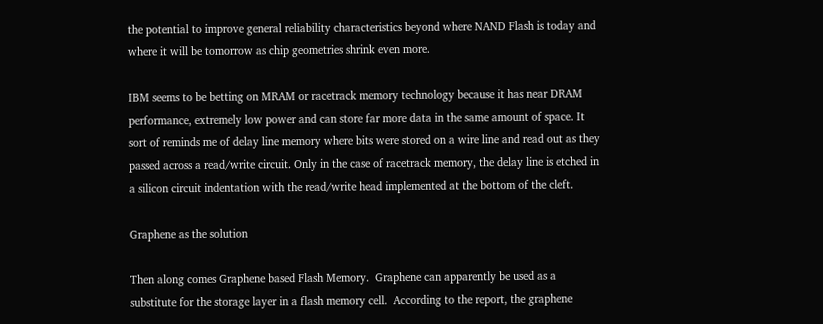the potential to improve general reliability characteristics beyond where NAND Flash is today and where it will be tomorrow as chip geometries shrink even more.

IBM seems to be betting on MRAM or racetrack memory technology because it has near DRAM performance, extremely low power and can store far more data in the same amount of space. It sort of reminds me of delay line memory where bits were stored on a wire line and read out as they passed across a read/write circuit. Only in the case of racetrack memory, the delay line is etched in a silicon circuit indentation with the read/write head implemented at the bottom of the cleft.

Graphene as the solution

Then along comes Graphene based Flash Memory.  Graphene can apparently be used as a substitute for the storage layer in a flash memory cell.  According to the report, the graphene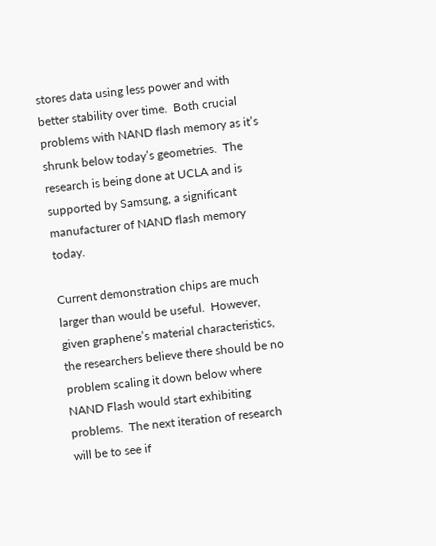stores data using less power and with better stability over time.  Both crucial problems with NAND flash memory as it’s shrunk below today’s geometries.  The research is being done at UCLA and is supported by Samsung, a significant manufacturer of NAND flash memory today.

Current demonstration chips are much larger than would be useful.  However, given graphene’s material characteristics, the researchers believe there should be no problem scaling it down below where NAND Flash would start exhibiting problems.  The next iteration of research will be to see if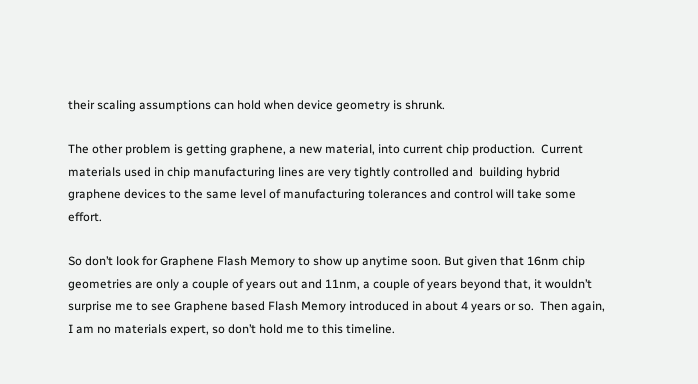their scaling assumptions can hold when device geometry is shrunk.

The other problem is getting graphene, a new material, into current chip production.  Current materials used in chip manufacturing lines are very tightly controlled and  building hybrid graphene devices to the same level of manufacturing tolerances and control will take some effort.

So don’t look for Graphene Flash Memory to show up anytime soon. But given that 16nm chip geometries are only a couple of years out and 11nm, a couple of years beyond that, it wouldn’t surprise me to see Graphene based Flash Memory introduced in about 4 years or so.  Then again, I am no materials expert, so don’t hold me to this timeline.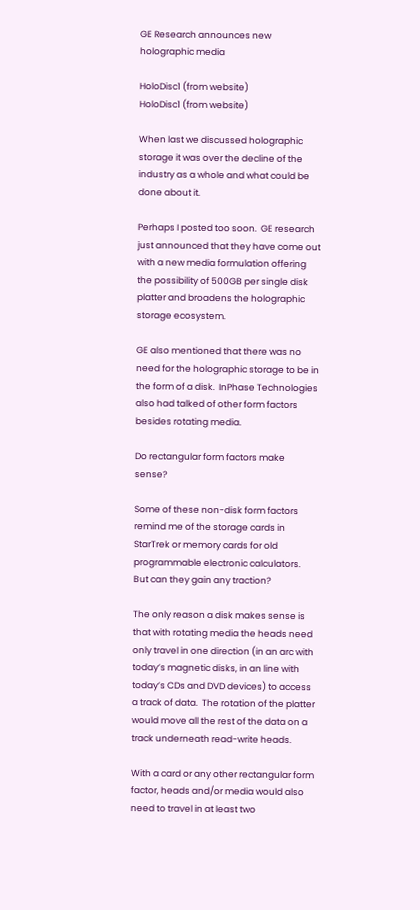GE Research announces new holographic media

HoloDisc1 (from website)
HoloDisc1 (from website)

When last we discussed holographic storage it was over the decline of the industry as a whole and what could be done about it.

Perhaps I posted too soon.  GE research just announced that they have come out with a new media formulation offering the possibility of 500GB per single disk platter and broadens the holographic storage ecosystem.

GE also mentioned that there was no need for the holographic storage to be in the form of a disk.  InPhase Technologies also had talked of other form factors besides rotating media.

Do rectangular form factors make sense?

Some of these non-disk form factors remind me of the storage cards in StarTrek or memory cards for old programmable electronic calculators.  But can they gain any traction?

The only reason a disk makes sense is that with rotating media the heads need only travel in one direction (in an arc with today’s magnetic disks, in an line with today’s CDs and DVD devices) to access a track of data.  The rotation of the platter would move all the rest of the data on a track underneath read-write heads.

With a card or any other rectangular form factor, heads and/or media would also need to travel in at least two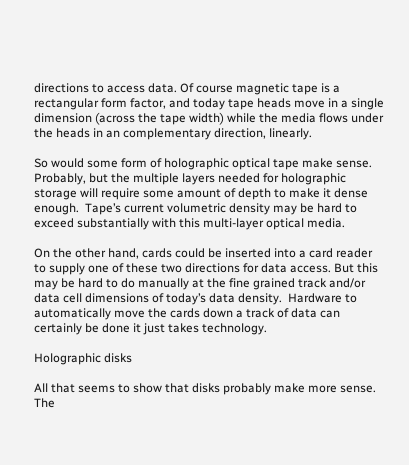directions to access data. Of course magnetic tape is a rectangular form factor, and today tape heads move in a single dimension (across the tape width) while the media flows under the heads in an complementary direction, linearly.

So would some form of holographic optical tape make sense. Probably, but the multiple layers needed for holographic storage will require some amount of depth to make it dense enough.  Tape’s current volumetric density may be hard to exceed substantially with this multi-layer optical media.

On the other hand, cards could be inserted into a card reader to supply one of these two directions for data access. But this may be hard to do manually at the fine grained track and/or data cell dimensions of today’s data density.  Hardware to automatically move the cards down a track of data can certainly be done it just takes technology.

Holographic disks

All that seems to show that disks probably make more sense.  The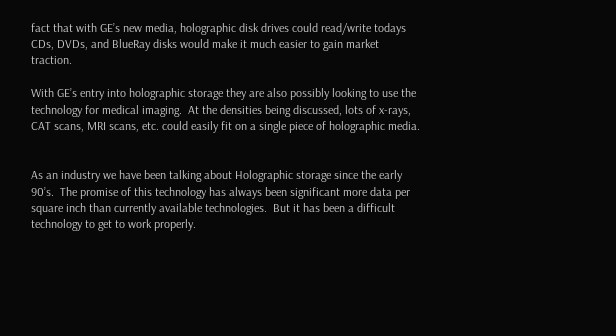fact that with GE’s new media, holographic disk drives could read/write todays CDs, DVDs, and BlueRay disks would make it much easier to gain market traction.

With GE’s entry into holographic storage they are also possibly looking to use the technology for medical imaging.  At the densities being discussed, lots of x-rays, CAT scans, MRI scans, etc. could easily fit on a single piece of holographic media.


As an industry we have been talking about Holographic storage since the early 90’s.  The promise of this technology has always been significant more data per square inch than currently available technologies.  But it has been a difficult technology to get to work properly.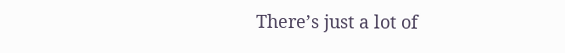There’s just a lot of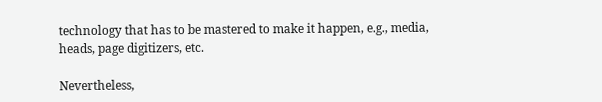technology that has to be mastered to make it happen, e.g., media, heads, page digitizers, etc.

Nevertheless,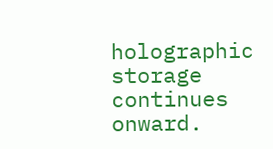holographic storage continues onward.